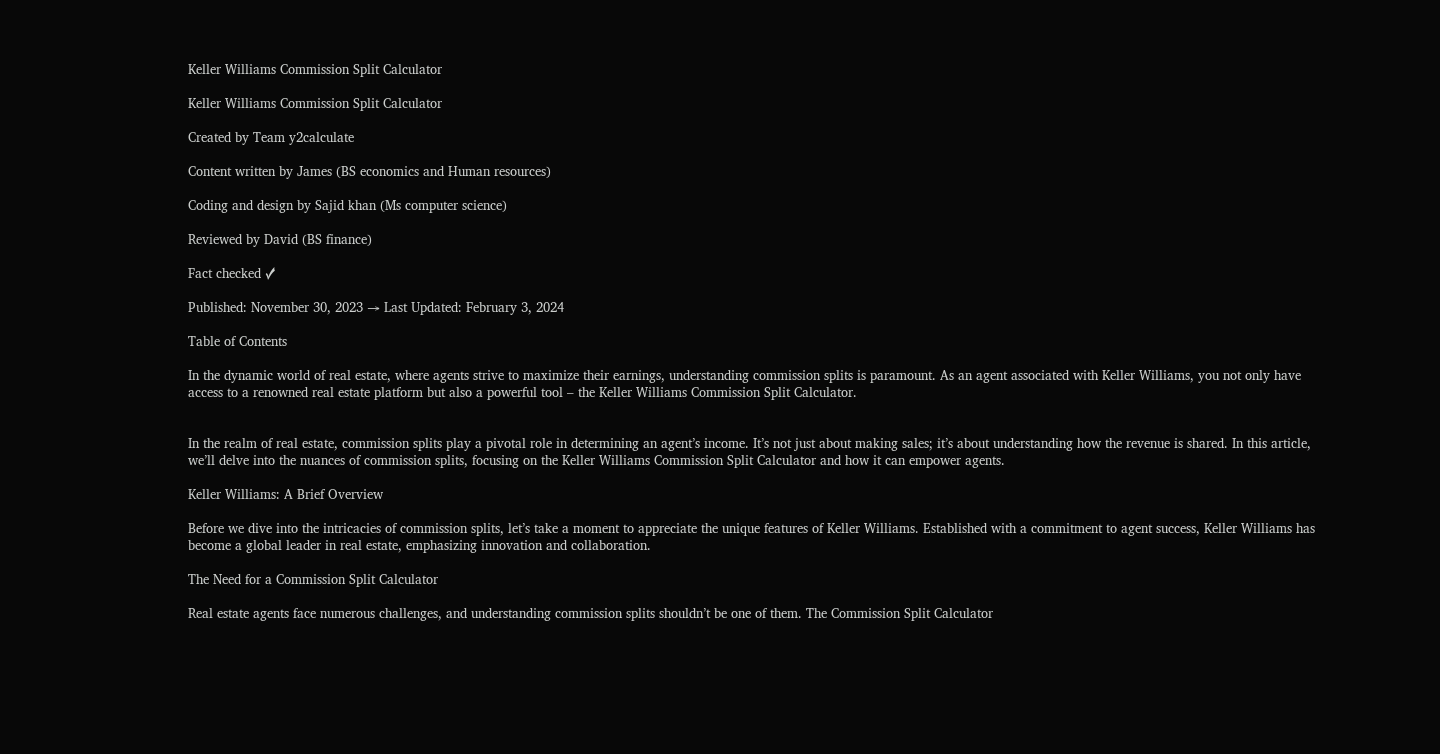Keller Williams Commission Split Calculator

Keller Williams Commission Split Calculator

Created by Team y2calculate

Content written by James (BS economics and Human resources)

Coding and design by Sajid khan (Ms computer science)

Reviewed by David (BS finance)

Fact checked ✓

Published: November 30, 2023 → Last Updated: February 3, 2024

Table of Contents

In the dynamic world of real estate, where agents strive to maximize their earnings, understanding commission splits is paramount. As an agent associated with Keller Williams, you not only have access to a renowned real estate platform but also a powerful tool – the Keller Williams Commission Split Calculator.


In the realm of real estate, commission splits play a pivotal role in determining an agent’s income. It’s not just about making sales; it’s about understanding how the revenue is shared. In this article, we’ll delve into the nuances of commission splits, focusing on the Keller Williams Commission Split Calculator and how it can empower agents.

Keller Williams: A Brief Overview

Before we dive into the intricacies of commission splits, let’s take a moment to appreciate the unique features of Keller Williams. Established with a commitment to agent success, Keller Williams has become a global leader in real estate, emphasizing innovation and collaboration.

The Need for a Commission Split Calculator

Real estate agents face numerous challenges, and understanding commission splits shouldn’t be one of them. The Commission Split Calculator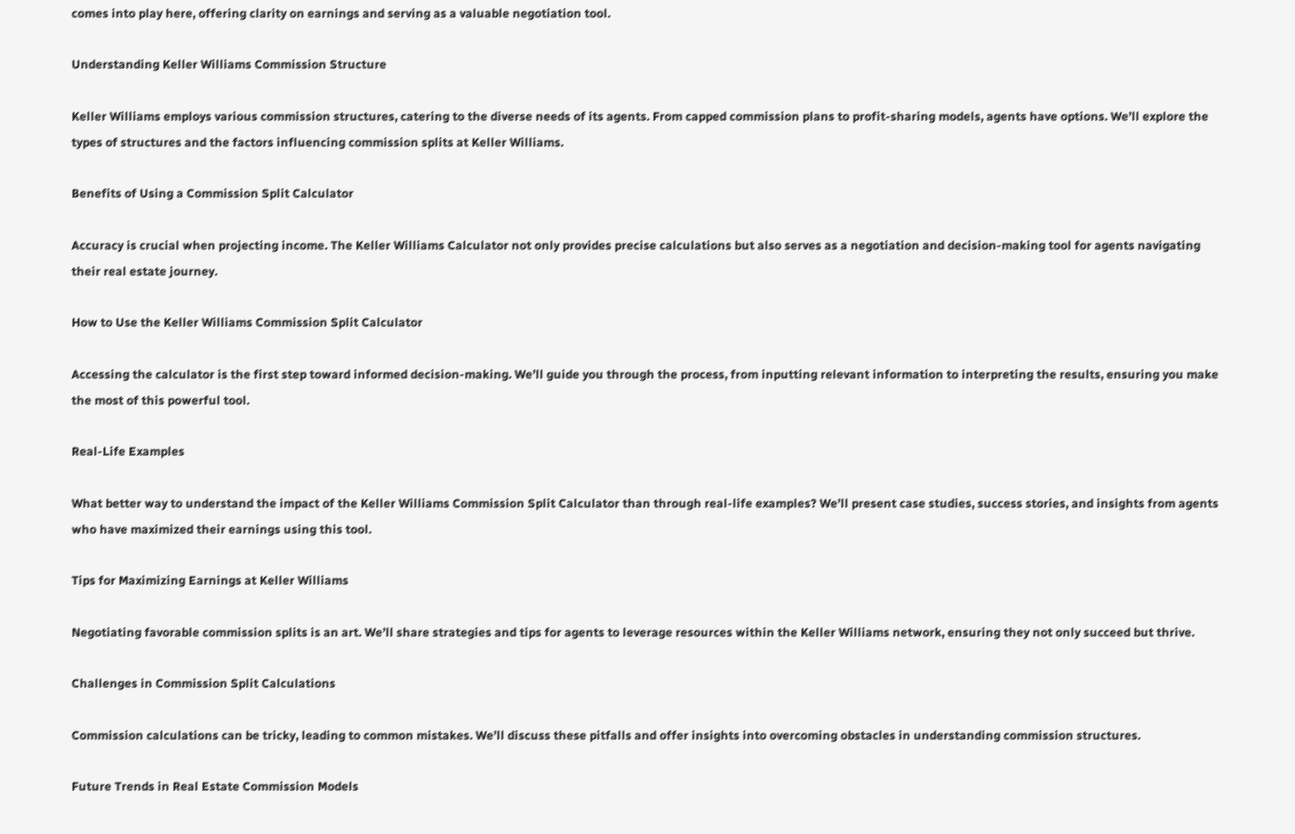comes into play here, offering clarity on earnings and serving as a valuable negotiation tool.

Understanding Keller Williams Commission Structure

Keller Williams employs various commission structures, catering to the diverse needs of its agents. From capped commission plans to profit-sharing models, agents have options. We’ll explore the types of structures and the factors influencing commission splits at Keller Williams.

Benefits of Using a Commission Split Calculator

Accuracy is crucial when projecting income. The Keller Williams Calculator not only provides precise calculations but also serves as a negotiation and decision-making tool for agents navigating their real estate journey.

How to Use the Keller Williams Commission Split Calculator

Accessing the calculator is the first step toward informed decision-making. We’ll guide you through the process, from inputting relevant information to interpreting the results, ensuring you make the most of this powerful tool.

Real-Life Examples

What better way to understand the impact of the Keller Williams Commission Split Calculator than through real-life examples? We’ll present case studies, success stories, and insights from agents who have maximized their earnings using this tool.

Tips for Maximizing Earnings at Keller Williams

Negotiating favorable commission splits is an art. We’ll share strategies and tips for agents to leverage resources within the Keller Williams network, ensuring they not only succeed but thrive.

Challenges in Commission Split Calculations

Commission calculations can be tricky, leading to common mistakes. We’ll discuss these pitfalls and offer insights into overcoming obstacles in understanding commission structures.

Future Trends in Real Estate Commission Models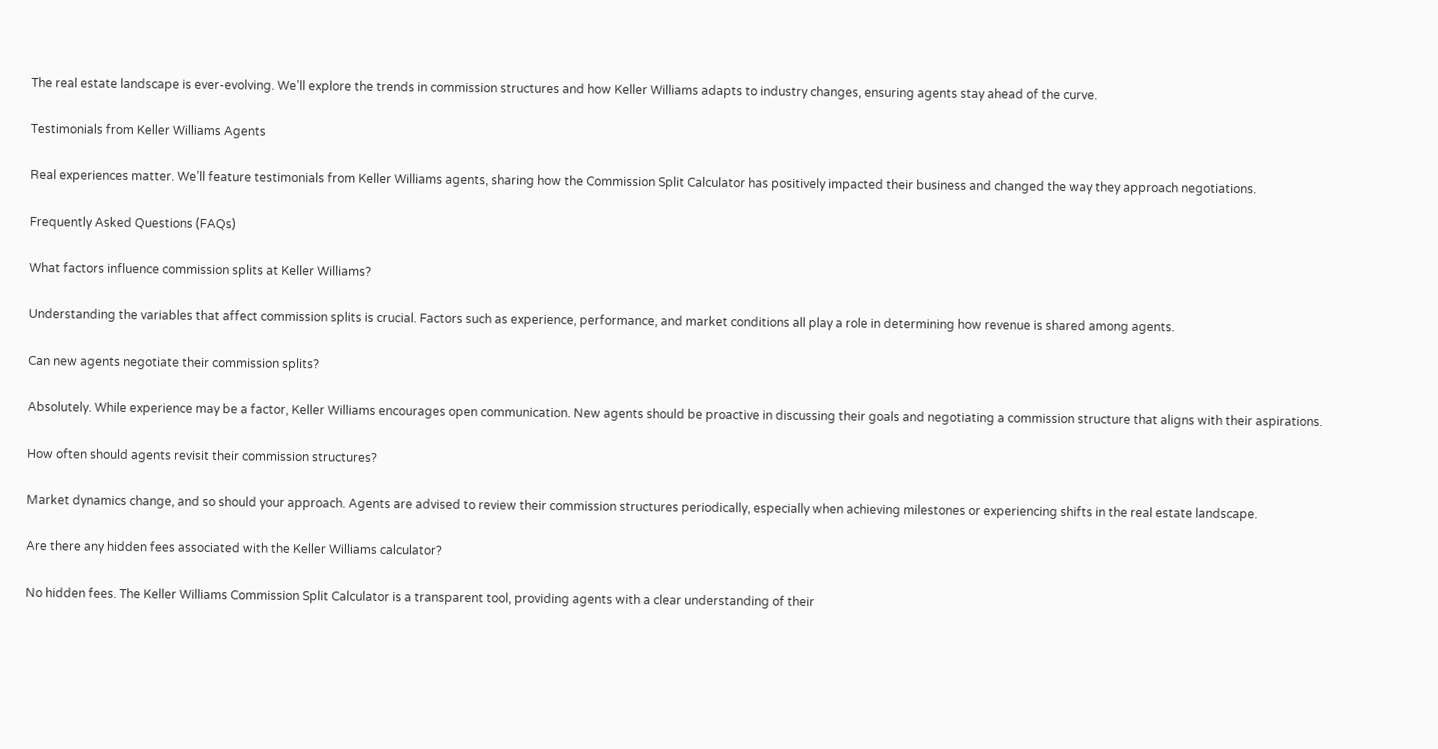The real estate landscape is ever-evolving. We’ll explore the trends in commission structures and how Keller Williams adapts to industry changes, ensuring agents stay ahead of the curve.

Testimonials from Keller Williams Agents

Real experiences matter. We’ll feature testimonials from Keller Williams agents, sharing how the Commission Split Calculator has positively impacted their business and changed the way they approach negotiations.

Frequently Asked Questions (FAQs)

What factors influence commission splits at Keller Williams?

Understanding the variables that affect commission splits is crucial. Factors such as experience, performance, and market conditions all play a role in determining how revenue is shared among agents.

Can new agents negotiate their commission splits?

Absolutely. While experience may be a factor, Keller Williams encourages open communication. New agents should be proactive in discussing their goals and negotiating a commission structure that aligns with their aspirations.

How often should agents revisit their commission structures?

Market dynamics change, and so should your approach. Agents are advised to review their commission structures periodically, especially when achieving milestones or experiencing shifts in the real estate landscape.

Are there any hidden fees associated with the Keller Williams calculator?

No hidden fees. The Keller Williams Commission Split Calculator is a transparent tool, providing agents with a clear understanding of their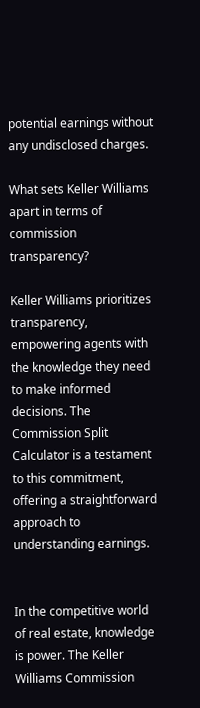potential earnings without any undisclosed charges.

What sets Keller Williams apart in terms of commission transparency?

Keller Williams prioritizes transparency, empowering agents with the knowledge they need to make informed decisions. The Commission Split Calculator is a testament to this commitment, offering a straightforward approach to understanding earnings.


In the competitive world of real estate, knowledge is power. The Keller Williams Commission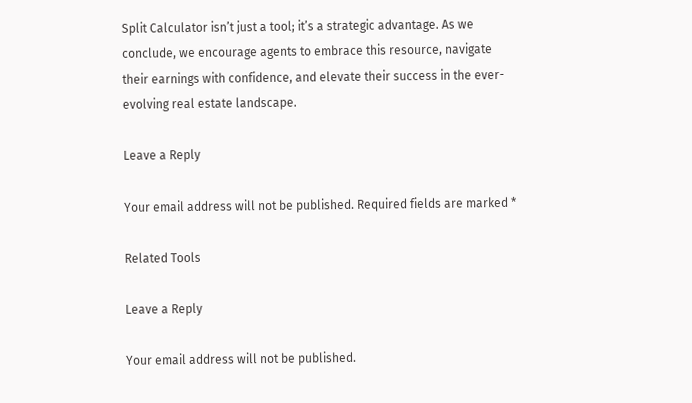Split Calculator isn’t just a tool; it’s a strategic advantage. As we conclude, we encourage agents to embrace this resource, navigate their earnings with confidence, and elevate their success in the ever-evolving real estate landscape.

Leave a Reply

Your email address will not be published. Required fields are marked *

Related Tools

Leave a Reply

Your email address will not be published.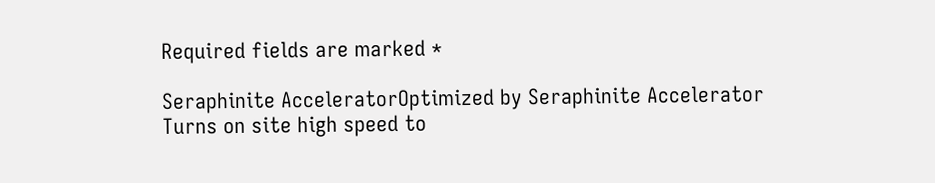Required fields are marked *

Seraphinite AcceleratorOptimized by Seraphinite Accelerator
Turns on site high speed to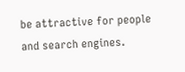be attractive for people and search engines.